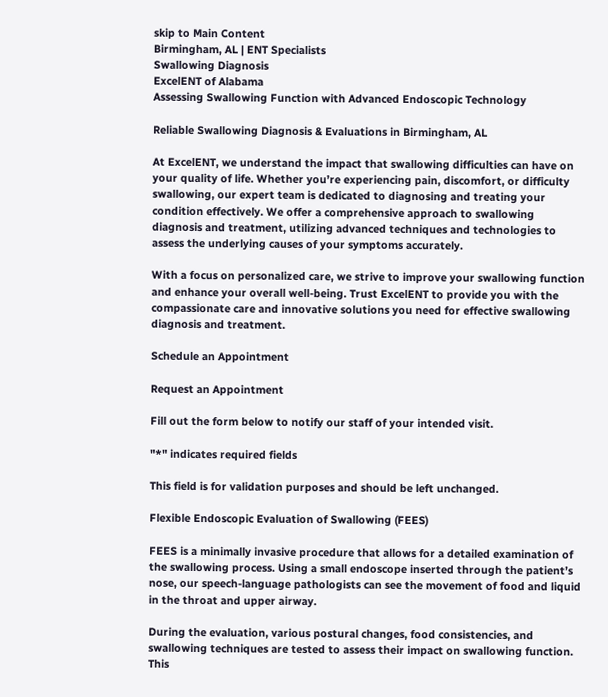skip to Main Content
Birmingham, AL | ENT Specialists
Swallowing Diagnosis
ExcelENT of Alabama
Assessing Swallowing Function with Advanced Endoscopic Technology

Reliable Swallowing Diagnosis & Evaluations in Birmingham, AL

At ExcelENT, we understand the impact that swallowing difficulties can have on your quality of life. Whether you’re experiencing pain, discomfort, or difficulty swallowing, our expert team is dedicated to diagnosing and treating your condition effectively. We offer a comprehensive approach to swallowing diagnosis and treatment, utilizing advanced techniques and technologies to assess the underlying causes of your symptoms accurately.

With a focus on personalized care, we strive to improve your swallowing function and enhance your overall well-being. Trust ExcelENT to provide you with the compassionate care and innovative solutions you need for effective swallowing diagnosis and treatment.

Schedule an Appointment

Request an Appointment

Fill out the form below to notify our staff of your intended visit.

"*" indicates required fields

This field is for validation purposes and should be left unchanged.

Flexible Endoscopic Evaluation of Swallowing (FEES)

FEES is a minimally invasive procedure that allows for a detailed examination of the swallowing process. Using a small endoscope inserted through the patient’s nose, our speech-language pathologists can see the movement of food and liquid in the throat and upper airway.

During the evaluation, various postural changes, food consistencies, and swallowing techniques are tested to assess their impact on swallowing function. This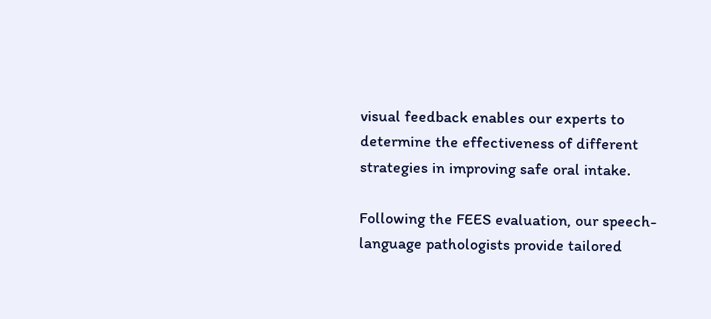visual feedback enables our experts to determine the effectiveness of different strategies in improving safe oral intake.

Following the FEES evaluation, our speech-language pathologists provide tailored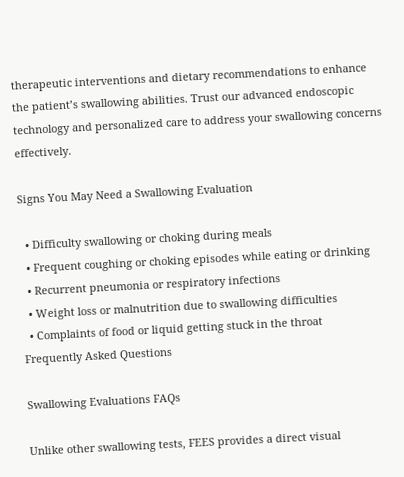therapeutic interventions and dietary recommendations to enhance the patient’s swallowing abilities. Trust our advanced endoscopic technology and personalized care to address your swallowing concerns effectively.

Signs You May Need a Swallowing Evaluation

  • Difficulty swallowing or choking during meals
  • Frequent coughing or choking episodes while eating or drinking
  • Recurrent pneumonia or respiratory infections
  • Weight loss or malnutrition due to swallowing difficulties
  • Complaints of food or liquid getting stuck in the throat
Frequently Asked Questions

Swallowing Evaluations FAQs

Unlike other swallowing tests, FEES provides a direct visual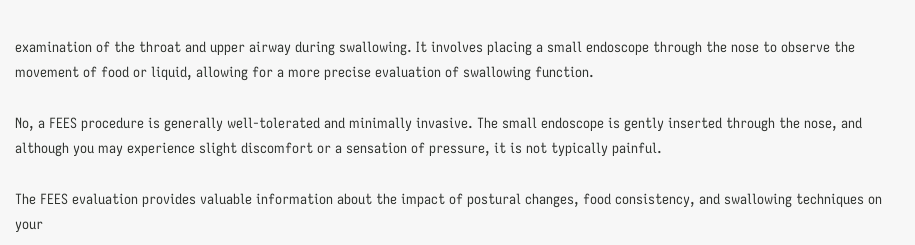examination of the throat and upper airway during swallowing. It involves placing a small endoscope through the nose to observe the movement of food or liquid, allowing for a more precise evaluation of swallowing function.

No, a FEES procedure is generally well-tolerated and minimally invasive. The small endoscope is gently inserted through the nose, and although you may experience slight discomfort or a sensation of pressure, it is not typically painful.

The FEES evaluation provides valuable information about the impact of postural changes, food consistency, and swallowing techniques on your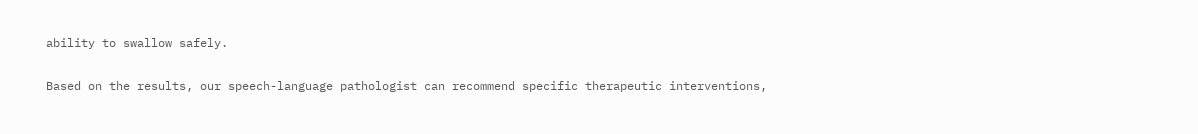ability to swallow safely.

Based on the results, our speech-language pathologist can recommend specific therapeutic interventions,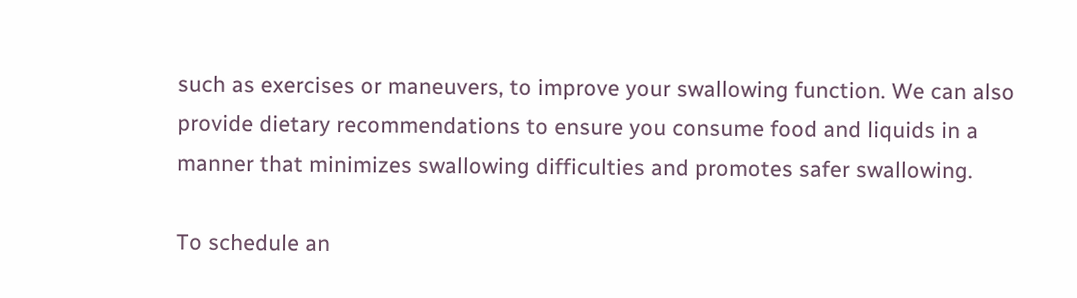such as exercises or maneuvers, to improve your swallowing function. We can also provide dietary recommendations to ensure you consume food and liquids in a manner that minimizes swallowing difficulties and promotes safer swallowing.

To schedule an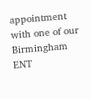appointment with one of our Birmingham ENT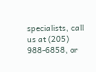specialists, call us at (205) 988-6858, or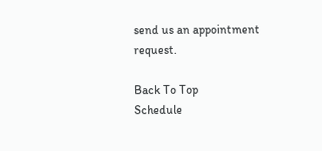send us an appointment request.

Back To Top
Schedule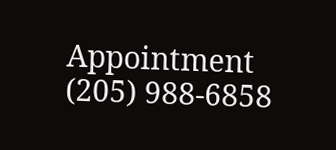Appointment     (205) 988-6858